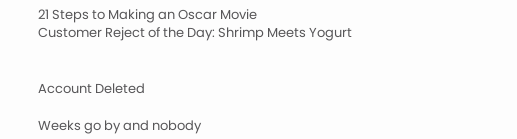21 Steps to Making an Oscar Movie
Customer Reject of the Day: Shrimp Meets Yogurt


Account Deleted

Weeks go by and nobody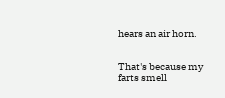hears an air horn.


That's because my farts smell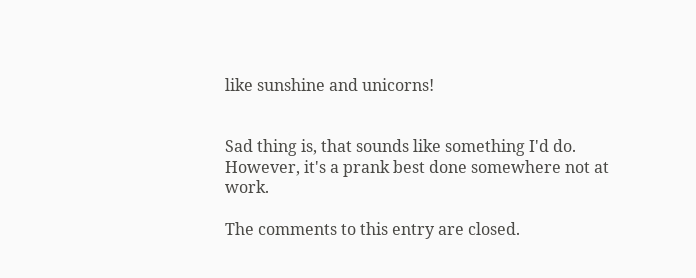like sunshine and unicorns!


Sad thing is, that sounds like something I'd do. However, it's a prank best done somewhere not at work.

The comments to this entry are closed.